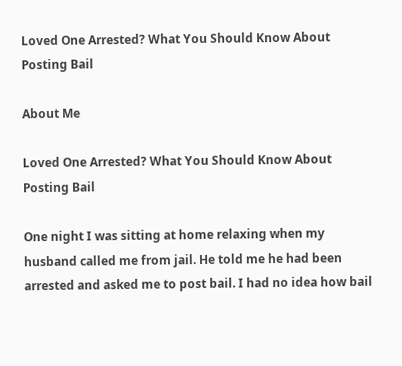Loved One Arrested? What You Should Know About Posting Bail

About Me

Loved One Arrested? What You Should Know About Posting Bail

One night I was sitting at home relaxing when my husband called me from jail. He told me he had been arrested and asked me to post bail. I had no idea how bail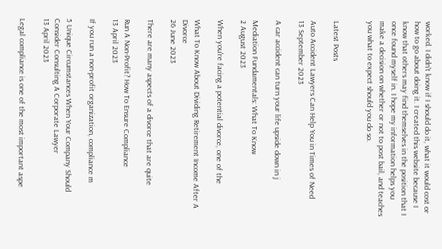worked. I didn't know if I should do it, what it would cost or how to go about doing it. I created this website because I know that others may find themselves in the position that I once found myself in. I hope my information helps you make a decision on whether or not to post bail, and teaches you what to expect should you do so.


Latest Posts

Auto Accident Lawyers Can Help You in Times of Need
13 September 2023

A car accident can turn your life upside down in j

Mediation Fundamentals: What To Know
2 August 2023

When you're facing a potential divorce, one of the

What To Know About Dividing Retirement Income After A Divorce
26 June 2023

There are many aspects of a divorce that are quite

Run A Non-Profit? How To Ensure Compliance
13 April 2023

If you run a non-profit organization, compliance m

5 Unique Circumstances When Your Company Should Consider Consulting A Corporate Lawyer
13 April 2023

Legal compliance is one of the most important aspe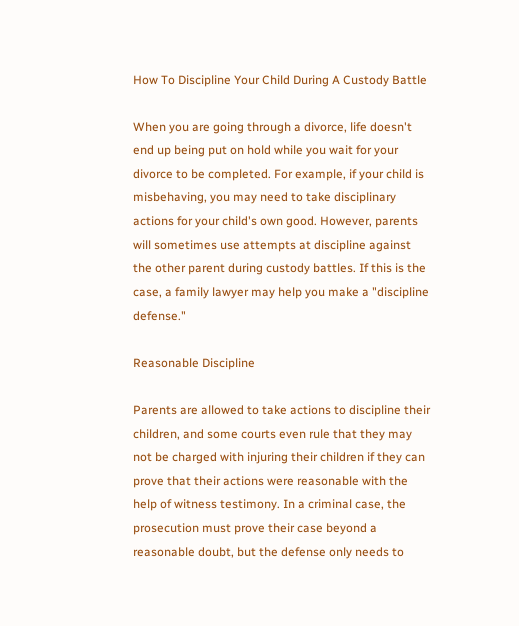How To Discipline Your Child During A Custody Battle

When you are going through a divorce, life doesn't end up being put on hold while you wait for your divorce to be completed. For example, if your child is misbehaving, you may need to take disciplinary actions for your child's own good. However, parents will sometimes use attempts at discipline against the other parent during custody battles. If this is the case, a family lawyer may help you make a "discipline defense."

Reasonable Discipline

Parents are allowed to take actions to discipline their children, and some courts even rule that they may not be charged with injuring their children if they can prove that their actions were reasonable with the help of witness testimony. In a criminal case, the prosecution must prove their case beyond a reasonable doubt, but the defense only needs to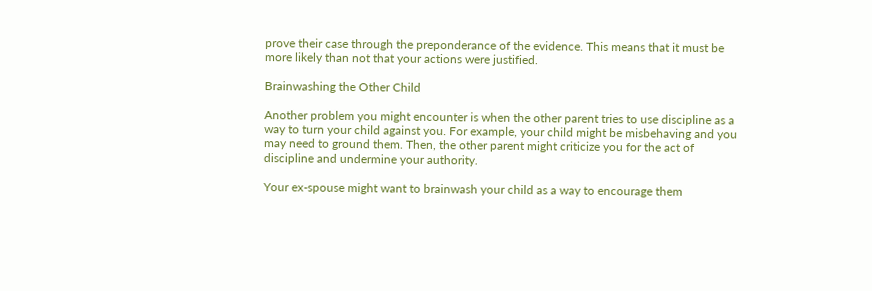prove their case through the preponderance of the evidence. This means that it must be more likely than not that your actions were justified.

Brainwashing the Other Child

Another problem you might encounter is when the other parent tries to use discipline as a way to turn your child against you. For example, your child might be misbehaving and you may need to ground them. Then, the other parent might criticize you for the act of discipline and undermine your authority.

Your ex-spouse might want to brainwash your child as a way to encourage them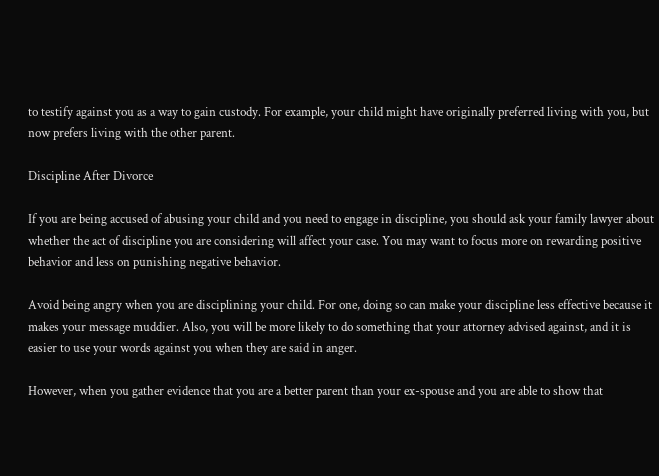to testify against you as a way to gain custody. For example, your child might have originally preferred living with you, but now prefers living with the other parent.

Discipline After Divorce

If you are being accused of abusing your child and you need to engage in discipline, you should ask your family lawyer about whether the act of discipline you are considering will affect your case. You may want to focus more on rewarding positive behavior and less on punishing negative behavior.

Avoid being angry when you are disciplining your child. For one, doing so can make your discipline less effective because it makes your message muddier. Also, you will be more likely to do something that your attorney advised against, and it is easier to use your words against you when they are said in anger.

However, when you gather evidence that you are a better parent than your ex-spouse and you are able to show that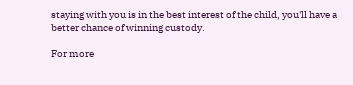staying with you is in the best interest of the child, you'll have a better chance of winning custody.

For more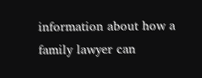information about how a family lawyer can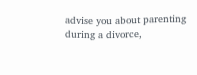advise you about parenting during a divorce,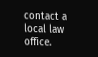contact a local law office.